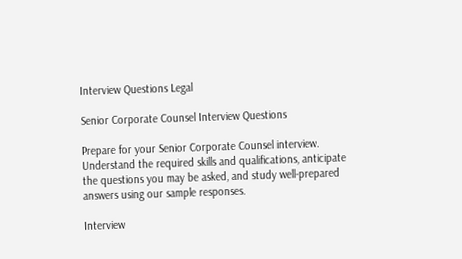Interview Questions Legal

Senior Corporate Counsel Interview Questions

Prepare for your Senior Corporate Counsel interview. Understand the required skills and qualifications, anticipate the questions you may be asked, and study well-prepared answers using our sample responses.

Interview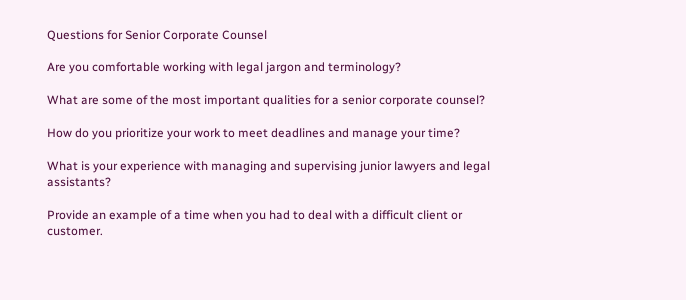Questions for Senior Corporate Counsel

Are you comfortable working with legal jargon and terminology?

What are some of the most important qualities for a senior corporate counsel?

How do you prioritize your work to meet deadlines and manage your time?

What is your experience with managing and supervising junior lawyers and legal assistants?

Provide an example of a time when you had to deal with a difficult client or customer.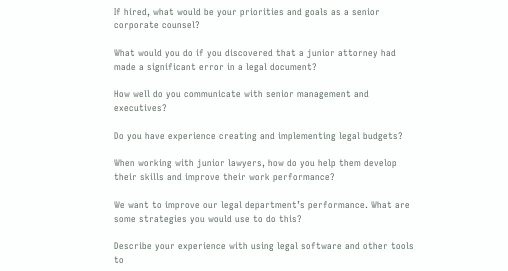If hired, what would be your priorities and goals as a senior corporate counsel?

What would you do if you discovered that a junior attorney had made a significant error in a legal document?

How well do you communicate with senior management and executives?

Do you have experience creating and implementing legal budgets?

When working with junior lawyers, how do you help them develop their skills and improve their work performance?

We want to improve our legal department’s performance. What are some strategies you would use to do this?

Describe your experience with using legal software and other tools to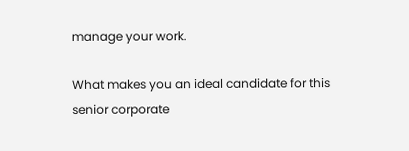manage your work.

What makes you an ideal candidate for this senior corporate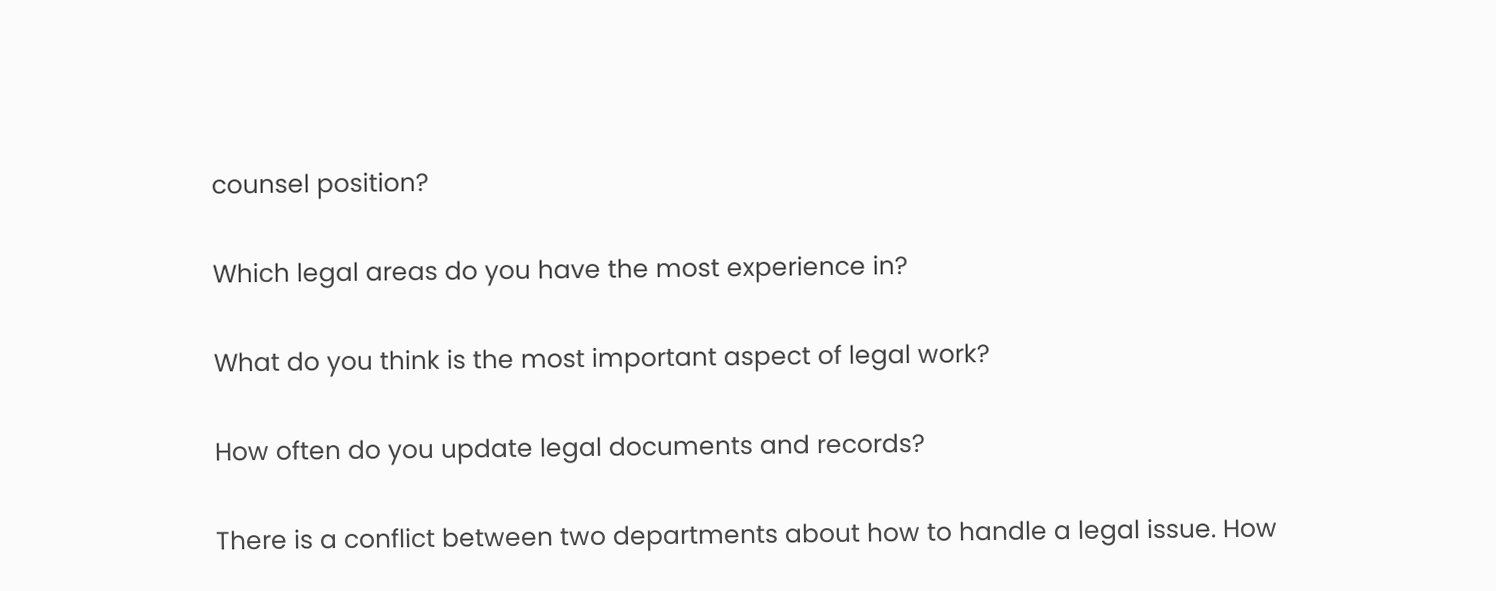counsel position?

Which legal areas do you have the most experience in?

What do you think is the most important aspect of legal work?

How often do you update legal documents and records?

There is a conflict between two departments about how to handle a legal issue. How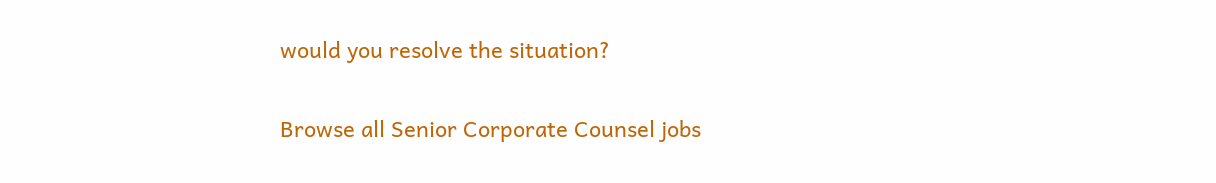would you resolve the situation?

Browse all Senior Corporate Counsel jobs